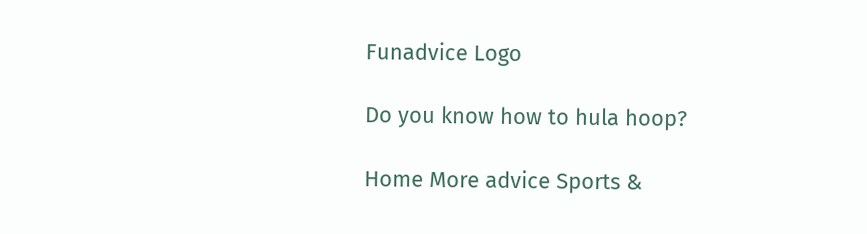Funadvice Logo

Do you know how to hula hoop?

Home More advice Sports &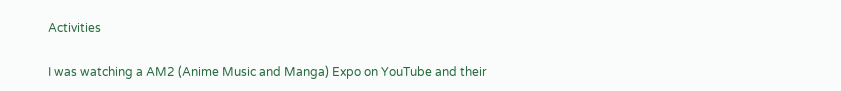Activities

I was watching a AM2 (Anime Music and Manga) Expo on YouTube and their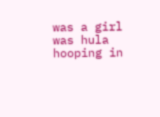was a girl was hula hooping in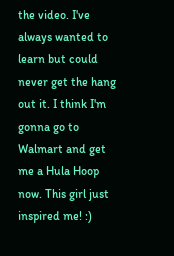the video. I've always wanted to learn but could never get the hang out it. I think I'm gonna go to Walmart and get me a Hula Hoop now. This girl just inspired me! :)